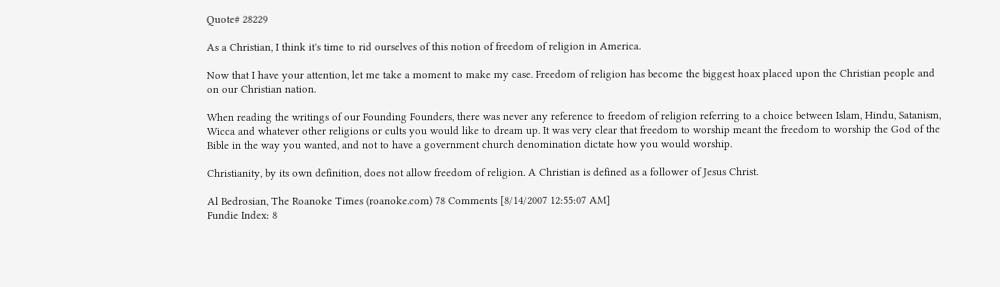Quote# 28229

As a Christian, I think it's time to rid ourselves of this notion of freedom of religion in America.

Now that I have your attention, let me take a moment to make my case. Freedom of religion has become the biggest hoax placed upon the Christian people and on our Christian nation.

When reading the writings of our Founding Founders, there was never any reference to freedom of religion referring to a choice between Islam, Hindu, Satanism, Wicca and whatever other religions or cults you would like to dream up. It was very clear that freedom to worship meant the freedom to worship the God of the Bible in the way you wanted, and not to have a government church denomination dictate how you would worship.

Christianity, by its own definition, does not allow freedom of religion. A Christian is defined as a follower of Jesus Christ.

Al Bedrosian, The Roanoke Times (roanoke.com) 78 Comments [8/14/2007 12:55:07 AM]
Fundie Index: 8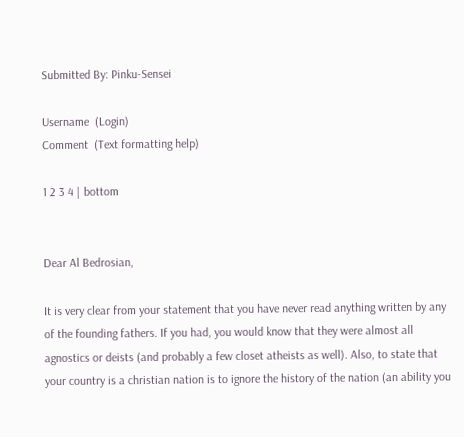Submitted By: Pinku-Sensei

Username  (Login)
Comment  (Text formatting help)

1 2 3 4 | bottom


Dear Al Bedrosian,

It is very clear from your statement that you have never read anything written by any of the founding fathers. If you had, you would know that they were almost all agnostics or deists (and probably a few closet atheists as well). Also, to state that your country is a christian nation is to ignore the history of the nation (an ability you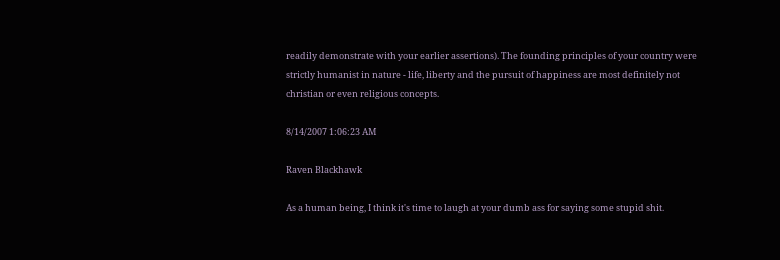readily demonstrate with your earlier assertions). The founding principles of your country were strictly humanist in nature - life, liberty and the pursuit of happiness are most definitely not christian or even religious concepts.

8/14/2007 1:06:23 AM

Raven Blackhawk

As a human being, I think it's time to laugh at your dumb ass for saying some stupid shit.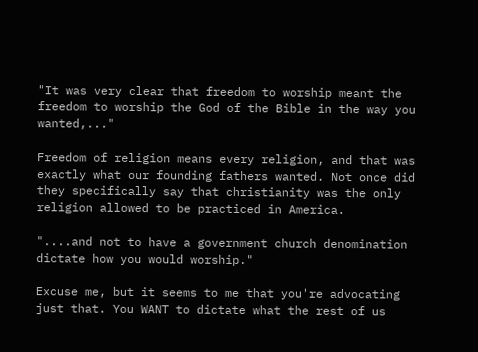"It was very clear that freedom to worship meant the freedom to worship the God of the Bible in the way you wanted,..."

Freedom of religion means every religion, and that was exactly what our founding fathers wanted. Not once did they specifically say that christianity was the only religion allowed to be practiced in America.

"....and not to have a government church denomination dictate how you would worship."

Excuse me, but it seems to me that you're advocating just that. You WANT to dictate what the rest of us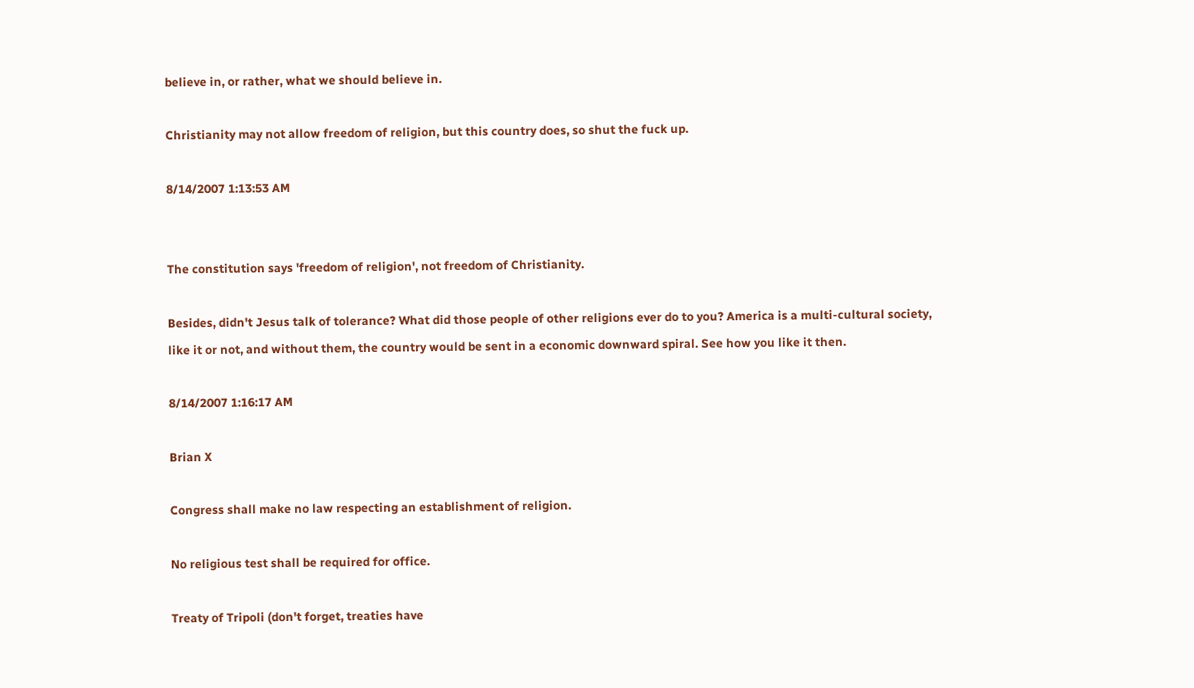believe in, or rather, what we should believe in.

Christianity may not allow freedom of religion, but this country does, so shut the fuck up.

8/14/2007 1:13:53 AM


The constitution says 'freedom of religion', not freedom of Christianity.

Besides, didn't Jesus talk of tolerance? What did those people of other religions ever do to you? America is a multi-cultural society, like it or not, and without them, the country would be sent in a economic downward spiral. See how you like it then.

8/14/2007 1:16:17 AM

Brian X

Congress shall make no law respecting an establishment of religion.

No religious test shall be required for office.

Treaty of Tripoli (don't forget, treaties have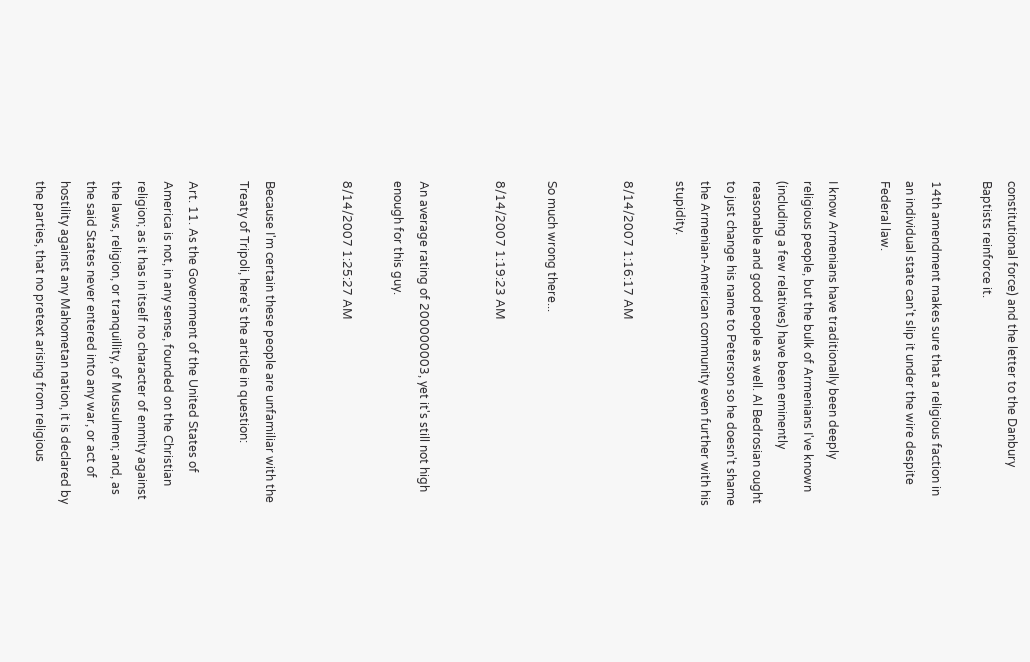constitutional force) and the letter to the Danbury Baptists reinforce it.

14th amendment makes sure that a religious faction in an individual state can't slip it under the wire despite Federal law.

I know Armenians have traditionally been deeply religious people, but the bulk of Armenians I've known (including a few relatives) have been eminently reasonable and good people as well. Al Bedrosian ought to just change his name to Peterson so he doesn't shame the Armenian-American community even further with his stupidity.

8/14/2007 1:16:17 AM


So much wrong there...

8/14/2007 1:19:23 AM


An average rating of 200000003, yet it's still not high enough for this guy.

8/14/2007 1:25:27 AM


Because I'm certain these people are unfamiliar with the Treaty of Tripoli, here's the article in question:

Art. 11. As the Government of the United States of America is not, in any sense, founded on the Christian religion; as it has in itself no character of enmity against the laws, religion, or tranquillity, of Mussulmen; and, as the said States never entered into any war, or act of hostility against any Mahometan nation, it is declared by the parties, that no pretext arising from religious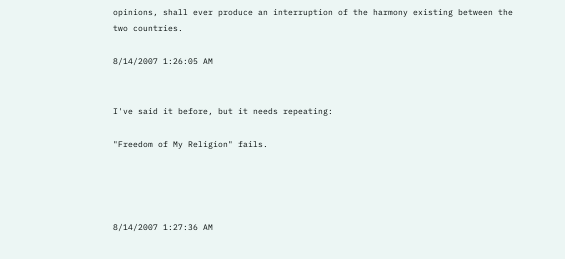opinions, shall ever produce an interruption of the harmony existing between the two countries.

8/14/2007 1:26:05 AM


I've said it before, but it needs repeating:

"Freedom of My Religion" fails.




8/14/2007 1:27:36 AM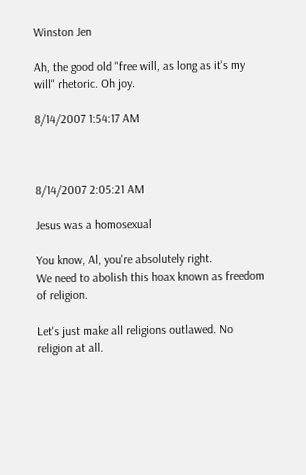Winston Jen

Ah, the good old "free will, as long as it's my will" rhetoric. Oh joy.

8/14/2007 1:54:17 AM



8/14/2007 2:05:21 AM

Jesus was a homosexual

You know, Al, you're absolutely right.
We need to abolish this hoax known as freedom of religion.

Let's just make all religions outlawed. No religion at all.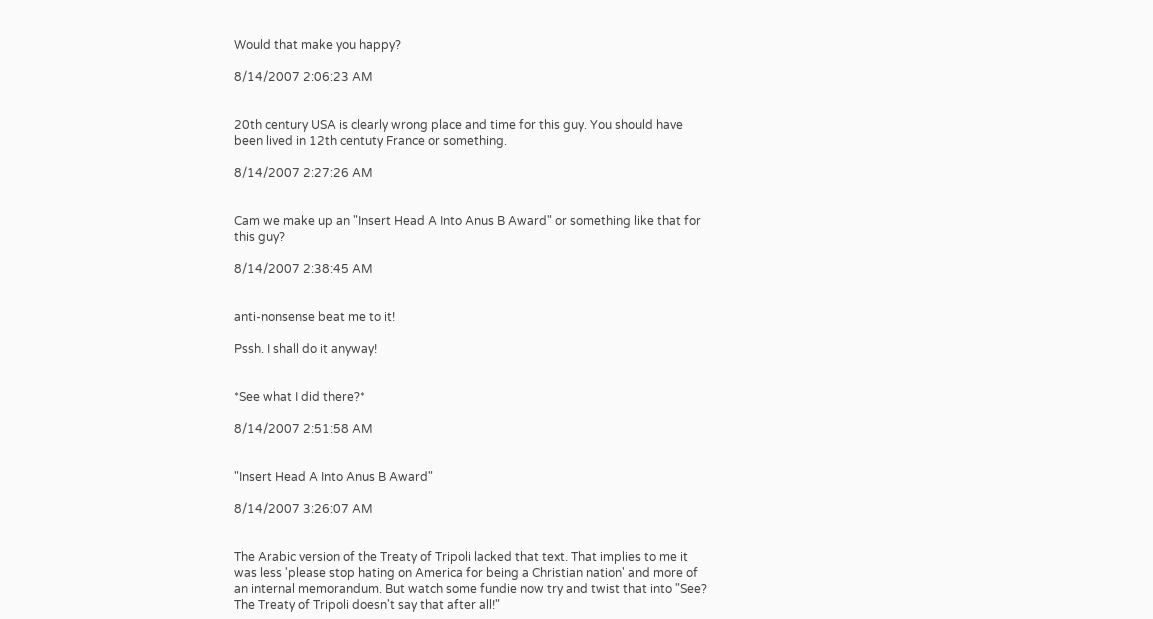Would that make you happy?

8/14/2007 2:06:23 AM


20th century USA is clearly wrong place and time for this guy. You should have been lived in 12th centuty France or something.

8/14/2007 2:27:26 AM


Cam we make up an "Insert Head A Into Anus B Award" or something like that for this guy?

8/14/2007 2:38:45 AM


anti-nonsense beat me to it!

Pssh. I shall do it anyway!


*See what I did there?*

8/14/2007 2:51:58 AM


"Insert Head A Into Anus B Award"

8/14/2007 3:26:07 AM


The Arabic version of the Treaty of Tripoli lacked that text. That implies to me it was less 'please stop hating on America for being a Christian nation' and more of an internal memorandum. But watch some fundie now try and twist that into "See? The Treaty of Tripoli doesn't say that after all!"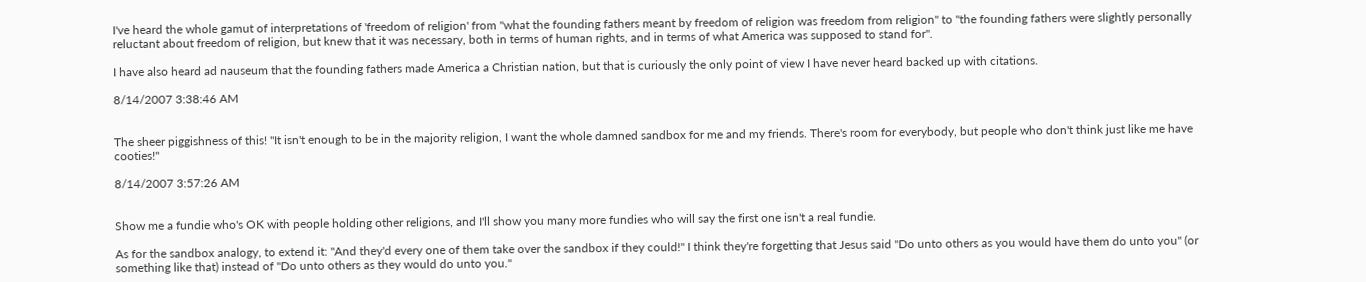I've heard the whole gamut of interpretations of 'freedom of religion' from "what the founding fathers meant by freedom of religion was freedom from religion" to "the founding fathers were slightly personally reluctant about freedom of religion, but knew that it was necessary, both in terms of human rights, and in terms of what America was supposed to stand for".

I have also heard ad nauseum that the founding fathers made America a Christian nation, but that is curiously the only point of view I have never heard backed up with citations.

8/14/2007 3:38:46 AM


The sheer piggishness of this! "It isn't enough to be in the majority religion, I want the whole damned sandbox for me and my friends. There's room for everybody, but people who don't think just like me have cooties!"

8/14/2007 3:57:26 AM


Show me a fundie who's OK with people holding other religions, and I'll show you many more fundies who will say the first one isn't a real fundie.

As for the sandbox analogy, to extend it: "And they'd every one of them take over the sandbox if they could!" I think they're forgetting that Jesus said "Do unto others as you would have them do unto you" (or something like that) instead of "Do unto others as they would do unto you."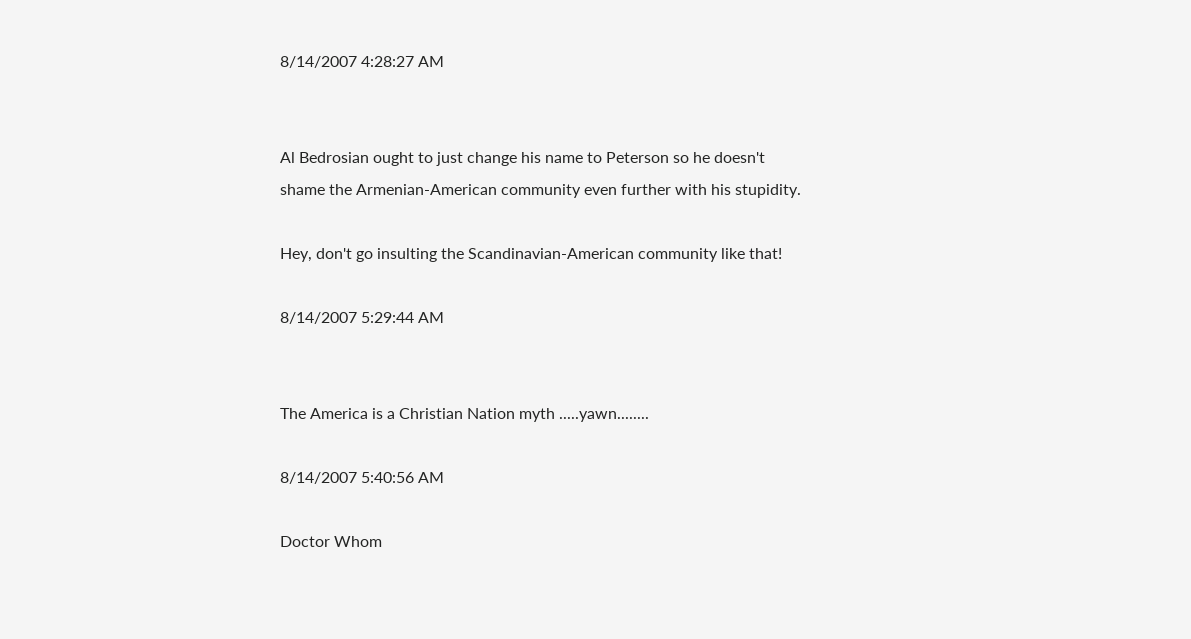8/14/2007 4:28:27 AM


Al Bedrosian ought to just change his name to Peterson so he doesn't shame the Armenian-American community even further with his stupidity.

Hey, don't go insulting the Scandinavian-American community like that!

8/14/2007 5:29:44 AM


The America is a Christian Nation myth .....yawn........

8/14/2007 5:40:56 AM

Doctor Whom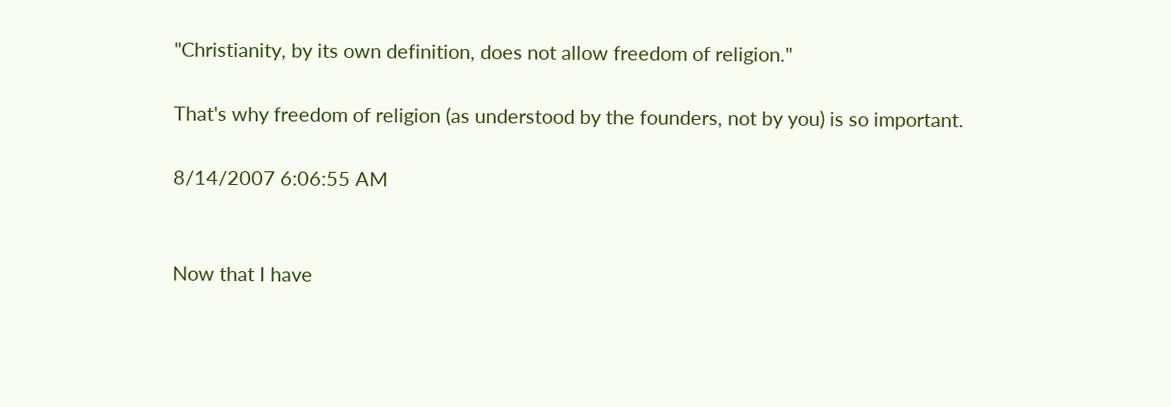"Christianity, by its own definition, does not allow freedom of religion."

That's why freedom of religion (as understood by the founders, not by you) is so important.

8/14/2007 6:06:55 AM


Now that I have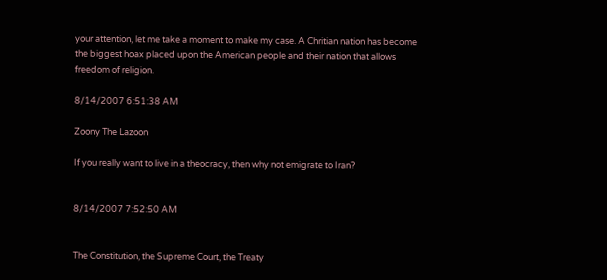your attention, let me take a moment to make my case. A Chritian nation has become the biggest hoax placed upon the American people and their nation that allows freedom of religion.

8/14/2007 6:51:38 AM

Zoony The Lazoon

If you really want to live in a theocracy, then why not emigrate to Iran?


8/14/2007 7:52:50 AM


The Constitution, the Supreme Court, the Treaty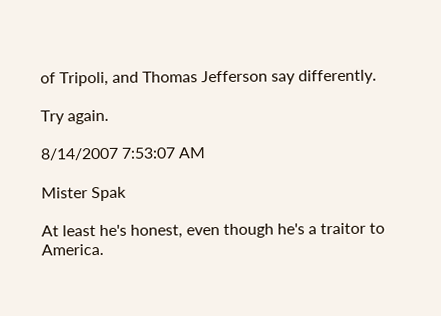of Tripoli, and Thomas Jefferson say differently.

Try again.

8/14/2007 7:53:07 AM

Mister Spak

At least he's honest, even though he's a traitor to America.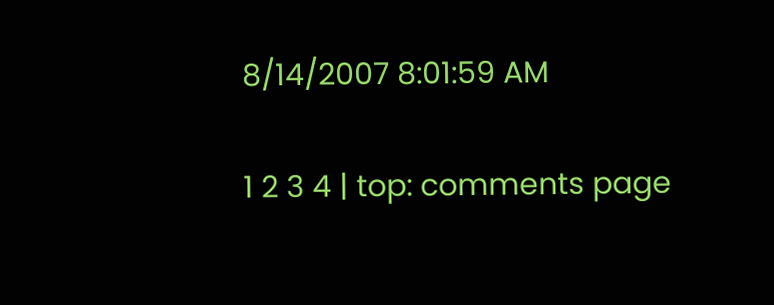8/14/2007 8:01:59 AM

1 2 3 4 | top: comments page